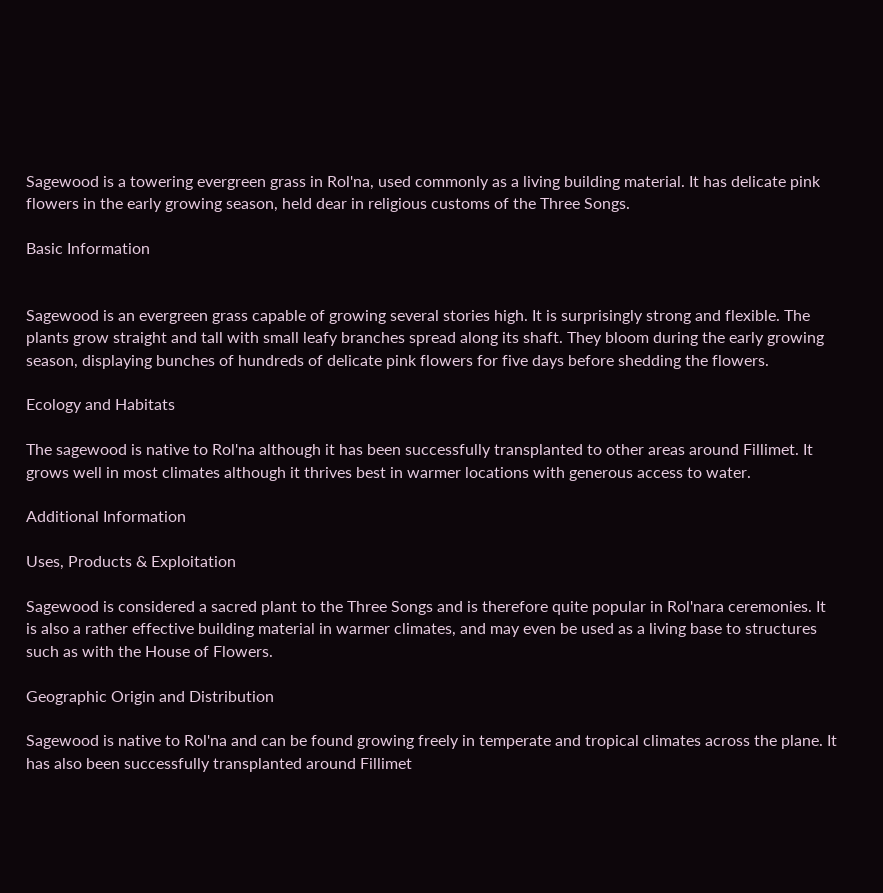Sagewood is a towering evergreen grass in Rol'na, used commonly as a living building material. It has delicate pink flowers in the early growing season, held dear in religious customs of the Three Songs.

Basic Information


Sagewood is an evergreen grass capable of growing several stories high. It is surprisingly strong and flexible. The plants grow straight and tall with small leafy branches spread along its shaft. They bloom during the early growing season, displaying bunches of hundreds of delicate pink flowers for five days before shedding the flowers.

Ecology and Habitats

The sagewood is native to Rol'na although it has been successfully transplanted to other areas around Fillimet. It grows well in most climates although it thrives best in warmer locations with generous access to water.

Additional Information

Uses, Products & Exploitation

Sagewood is considered a sacred plant to the Three Songs and is therefore quite popular in Rol'nara ceremonies. It is also a rather effective building material in warmer climates, and may even be used as a living base to structures such as with the House of Flowers.

Geographic Origin and Distribution

Sagewood is native to Rol'na and can be found growing freely in temperate and tropical climates across the plane. It has also been successfully transplanted around Fillimet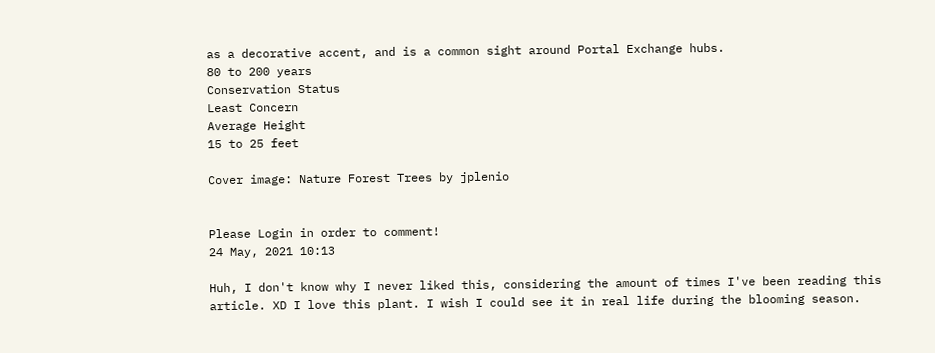as a decorative accent, and is a common sight around Portal Exchange hubs.
80 to 200 years
Conservation Status
Least Concern
Average Height
15 to 25 feet

Cover image: Nature Forest Trees by jplenio


Please Login in order to comment!
24 May, 2021 10:13

Huh, I don't know why I never liked this, considering the amount of times I've been reading this article. XD I love this plant. I wish I could see it in real life during the blooming season.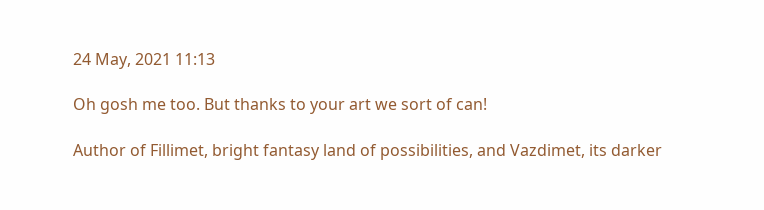24 May, 2021 11:13

Oh gosh me too. But thanks to your art we sort of can!

Author of Fillimet, bright fantasy land of possibilities, and Vazdimet, its darker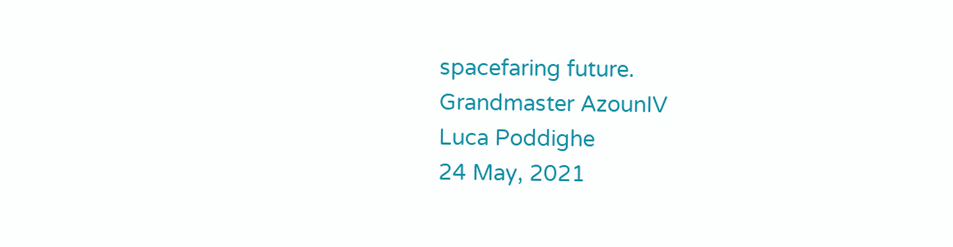spacefaring future.
Grandmaster AzounIV
Luca Poddighe
24 May, 2021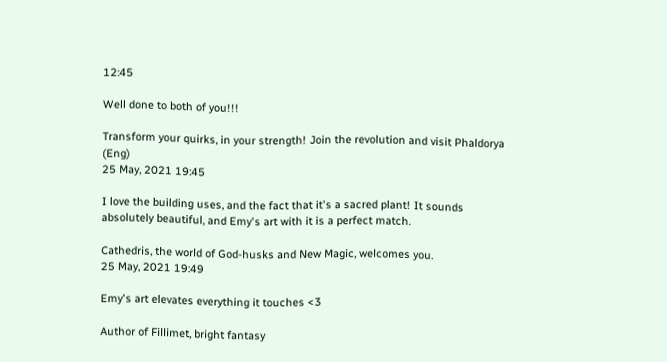12:45

Well done to both of you!!!

Transform your quirks, in your strength! Join the revolution and visit Phaldorya (Eng)
25 May, 2021 19:45

I love the building uses, and the fact that it's a sacred plant! It sounds absolutely beautiful, and Emy's art with it is a perfect match.

Cathedris, the world of God-husks and New Magic, welcomes you.
25 May, 2021 19:49

Emy's art elevates everything it touches <3

Author of Fillimet, bright fantasy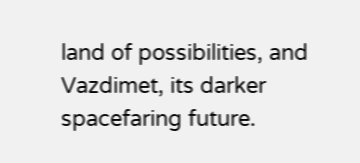land of possibilities, and Vazdimet, its darker spacefaring future.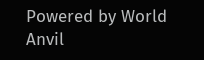Powered by World Anvil